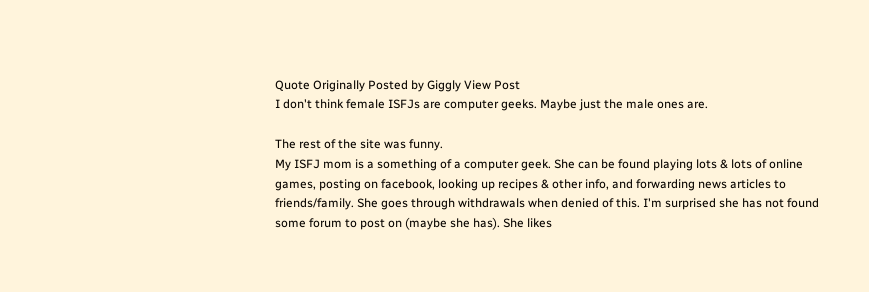Quote Originally Posted by Giggly View Post
I don't think female ISFJs are computer geeks. Maybe just the male ones are.

The rest of the site was funny.
My ISFJ mom is a something of a computer geek. She can be found playing lots & lots of online games, posting on facebook, looking up recipes & other info, and forwarding news articles to friends/family. She goes through withdrawals when denied of this. I'm surprised she has not found some forum to post on (maybe she has). She likes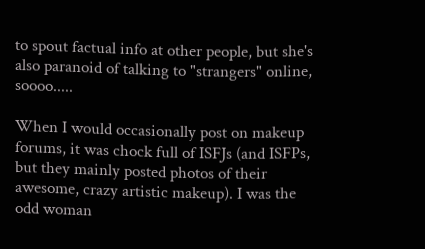to spout factual info at other people, but she's also paranoid of talking to "strangers" online, soooo.....

When I would occasionally post on makeup forums, it was chock full of ISFJs (and ISFPs, but they mainly posted photos of their awesome, crazy artistic makeup). I was the odd woman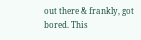out there & frankly, got bored. This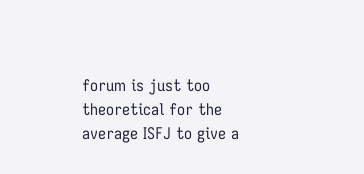forum is just too theoretical for the average ISFJ to give a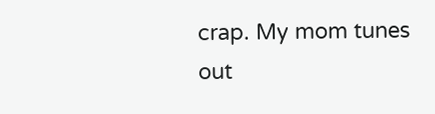crap. My mom tunes out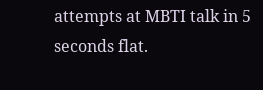attempts at MBTI talk in 5 seconds flat.